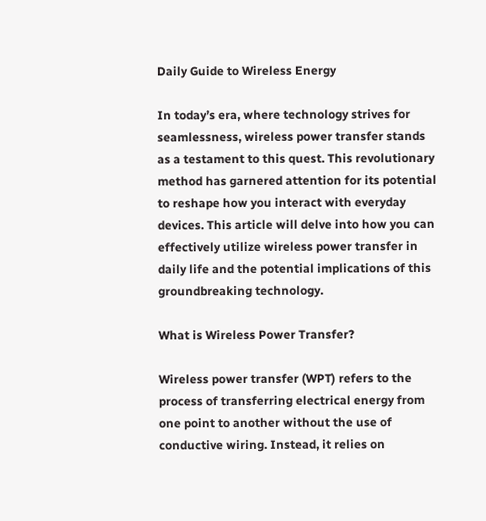Daily Guide to Wireless Energy

In today’s era, where technology strives for seamlessness, wireless power transfer stands as a testament to this quest. This revolutionary method has garnered attention for its potential to reshape how you interact with everyday devices. This article will delve into how you can effectively utilize wireless power transfer in daily life and the potential implications of this groundbreaking technology.

What is Wireless Power Transfer?

Wireless power transfer (WPT) refers to the process of transferring electrical energy from one point to another without the use of conductive wiring. Instead, it relies on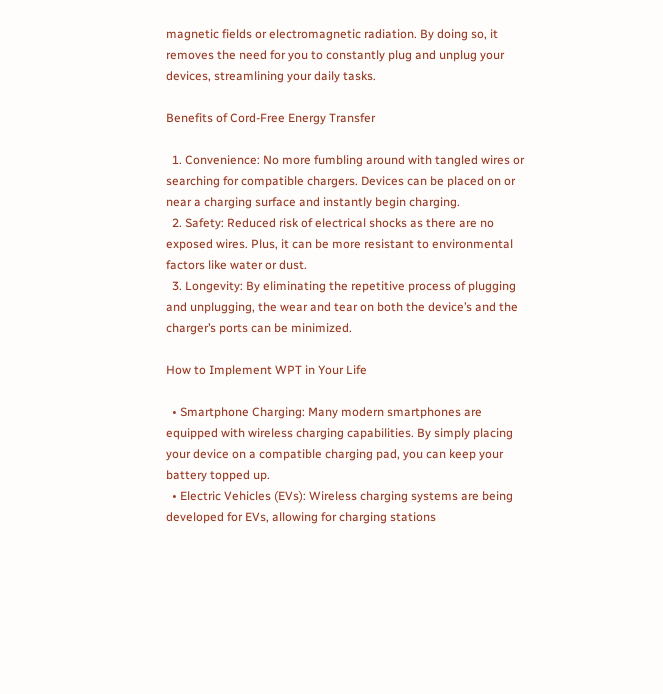magnetic fields or electromagnetic radiation. By doing so, it removes the need for you to constantly plug and unplug your devices, streamlining your daily tasks.

Benefits of Cord-Free Energy Transfer

  1. Convenience: No more fumbling around with tangled wires or searching for compatible chargers. Devices can be placed on or near a charging surface and instantly begin charging.
  2. Safety: Reduced risk of electrical shocks as there are no exposed wires. Plus, it can be more resistant to environmental factors like water or dust.
  3. Longevity: By eliminating the repetitive process of plugging and unplugging, the wear and tear on both the device’s and the charger’s ports can be minimized.

How to Implement WPT in Your Life

  • Smartphone Charging: Many modern smartphones are equipped with wireless charging capabilities. By simply placing your device on a compatible charging pad, you can keep your battery topped up.
  • Electric Vehicles (EVs): Wireless charging systems are being developed for EVs, allowing for charging stations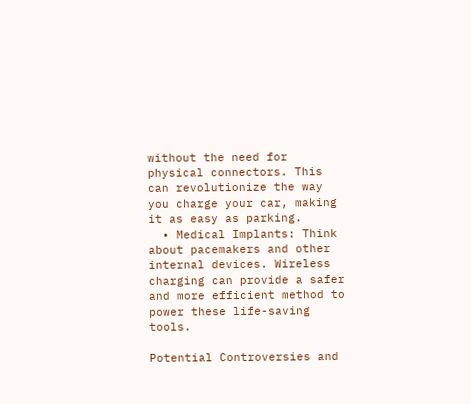without the need for physical connectors. This can revolutionize the way you charge your car, making it as easy as parking.
  • Medical Implants: Think about pacemakers and other internal devices. Wireless charging can provide a safer and more efficient method to power these life-saving tools.

Potential Controversies and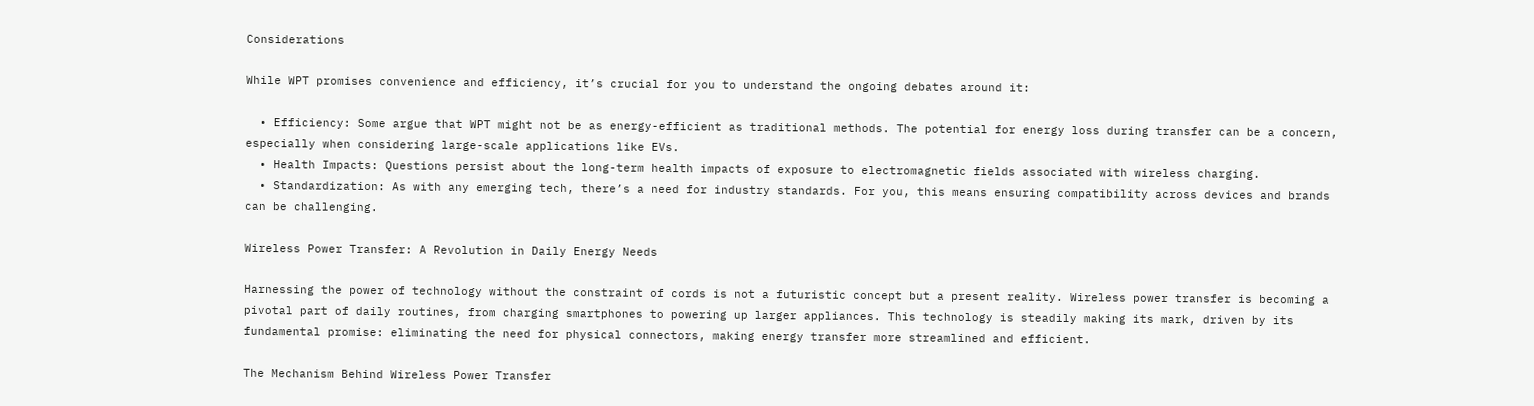Considerations

While WPT promises convenience and efficiency, it’s crucial for you to understand the ongoing debates around it:

  • Efficiency: Some argue that WPT might not be as energy-efficient as traditional methods. The potential for energy loss during transfer can be a concern, especially when considering large-scale applications like EVs.
  • Health Impacts: Questions persist about the long-term health impacts of exposure to electromagnetic fields associated with wireless charging.
  • Standardization: As with any emerging tech, there’s a need for industry standards. For you, this means ensuring compatibility across devices and brands can be challenging.

Wireless Power Transfer: A Revolution in Daily Energy Needs

Harnessing the power of technology without the constraint of cords is not a futuristic concept but a present reality. Wireless power transfer is becoming a pivotal part of daily routines, from charging smartphones to powering up larger appliances. This technology is steadily making its mark, driven by its fundamental promise: eliminating the need for physical connectors, making energy transfer more streamlined and efficient.

The Mechanism Behind Wireless Power Transfer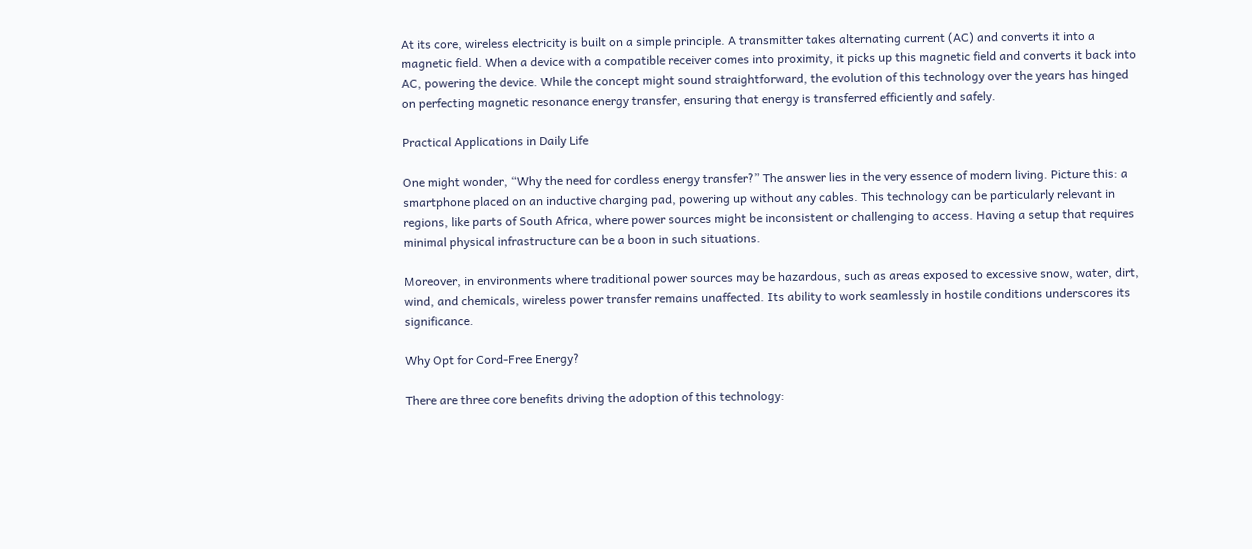At its core, wireless electricity is built on a simple principle. A transmitter takes alternating current (AC) and converts it into a magnetic field. When a device with a compatible receiver comes into proximity, it picks up this magnetic field and converts it back into AC, powering the device. While the concept might sound straightforward, the evolution of this technology over the years has hinged on perfecting magnetic resonance energy transfer, ensuring that energy is transferred efficiently and safely.

Practical Applications in Daily Life

One might wonder, “Why the need for cordless energy transfer?” The answer lies in the very essence of modern living. Picture this: a smartphone placed on an inductive charging pad, powering up without any cables. This technology can be particularly relevant in regions, like parts of South Africa, where power sources might be inconsistent or challenging to access. Having a setup that requires minimal physical infrastructure can be a boon in such situations.

Moreover, in environments where traditional power sources may be hazardous, such as areas exposed to excessive snow, water, dirt, wind, and chemicals, wireless power transfer remains unaffected. Its ability to work seamlessly in hostile conditions underscores its significance.

Why Opt for Cord-Free Energy?

There are three core benefits driving the adoption of this technology: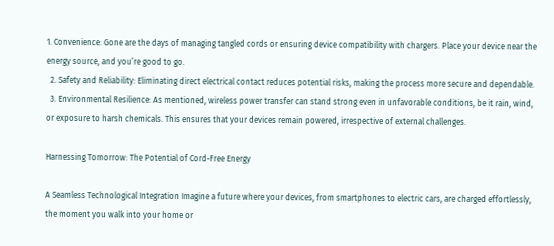1. Convenience: Gone are the days of managing tangled cords or ensuring device compatibility with chargers. Place your device near the energy source, and you’re good to go.
  2. Safety and Reliability: Eliminating direct electrical contact reduces potential risks, making the process more secure and dependable.
  3. Environmental Resilience: As mentioned, wireless power transfer can stand strong even in unfavorable conditions, be it rain, wind, or exposure to harsh chemicals. This ensures that your devices remain powered, irrespective of external challenges.

Harnessing Tomorrow: The Potential of Cord-Free Energy

A Seamless Technological Integration Imagine a future where your devices, from smartphones to electric cars, are charged effortlessly, the moment you walk into your home or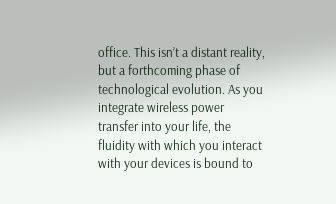office. This isn’t a distant reality, but a forthcoming phase of technological evolution. As you integrate wireless power transfer into your life, the fluidity with which you interact with your devices is bound to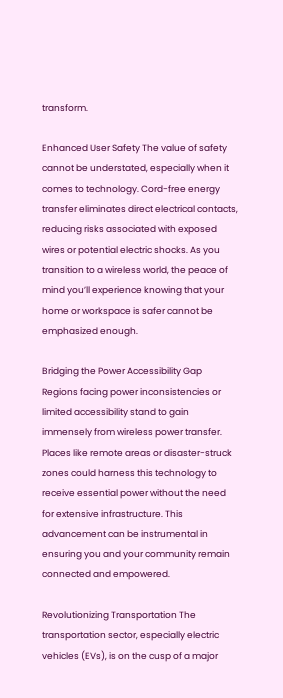transform.

Enhanced User Safety The value of safety cannot be understated, especially when it comes to technology. Cord-free energy transfer eliminates direct electrical contacts, reducing risks associated with exposed wires or potential electric shocks. As you transition to a wireless world, the peace of mind you’ll experience knowing that your home or workspace is safer cannot be emphasized enough.

Bridging the Power Accessibility Gap Regions facing power inconsistencies or limited accessibility stand to gain immensely from wireless power transfer. Places like remote areas or disaster-struck zones could harness this technology to receive essential power without the need for extensive infrastructure. This advancement can be instrumental in ensuring you and your community remain connected and empowered.

Revolutionizing Transportation The transportation sector, especially electric vehicles (EVs), is on the cusp of a major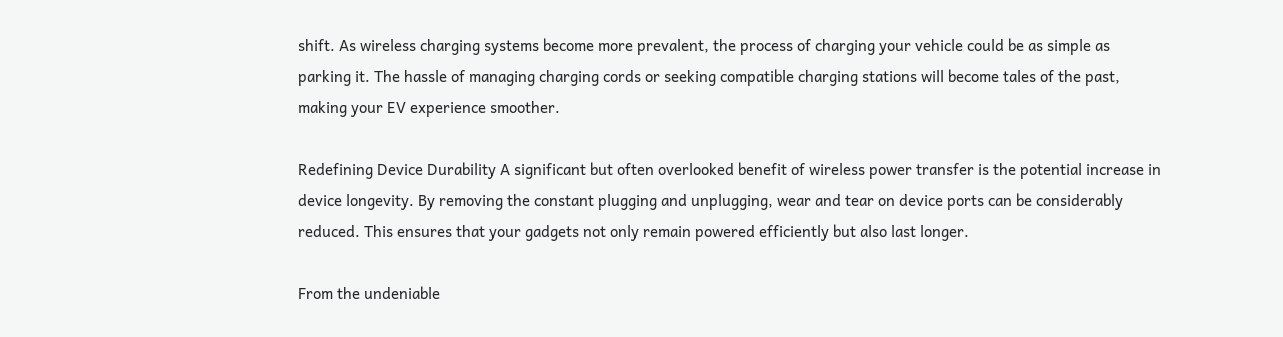shift. As wireless charging systems become more prevalent, the process of charging your vehicle could be as simple as parking it. The hassle of managing charging cords or seeking compatible charging stations will become tales of the past, making your EV experience smoother.

Redefining Device Durability A significant but often overlooked benefit of wireless power transfer is the potential increase in device longevity. By removing the constant plugging and unplugging, wear and tear on device ports can be considerably reduced. This ensures that your gadgets not only remain powered efficiently but also last longer.

From the undeniable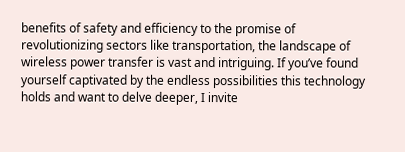benefits of safety and efficiency to the promise of revolutionizing sectors like transportation, the landscape of wireless power transfer is vast and intriguing. If you’ve found yourself captivated by the endless possibilities this technology holds and want to delve deeper, I invite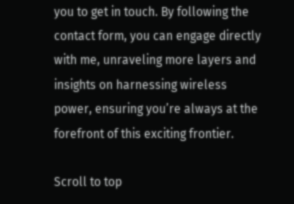you to get in touch. By following the contact form, you can engage directly with me, unraveling more layers and insights on harnessing wireless power, ensuring you’re always at the forefront of this exciting frontier.

Scroll to top